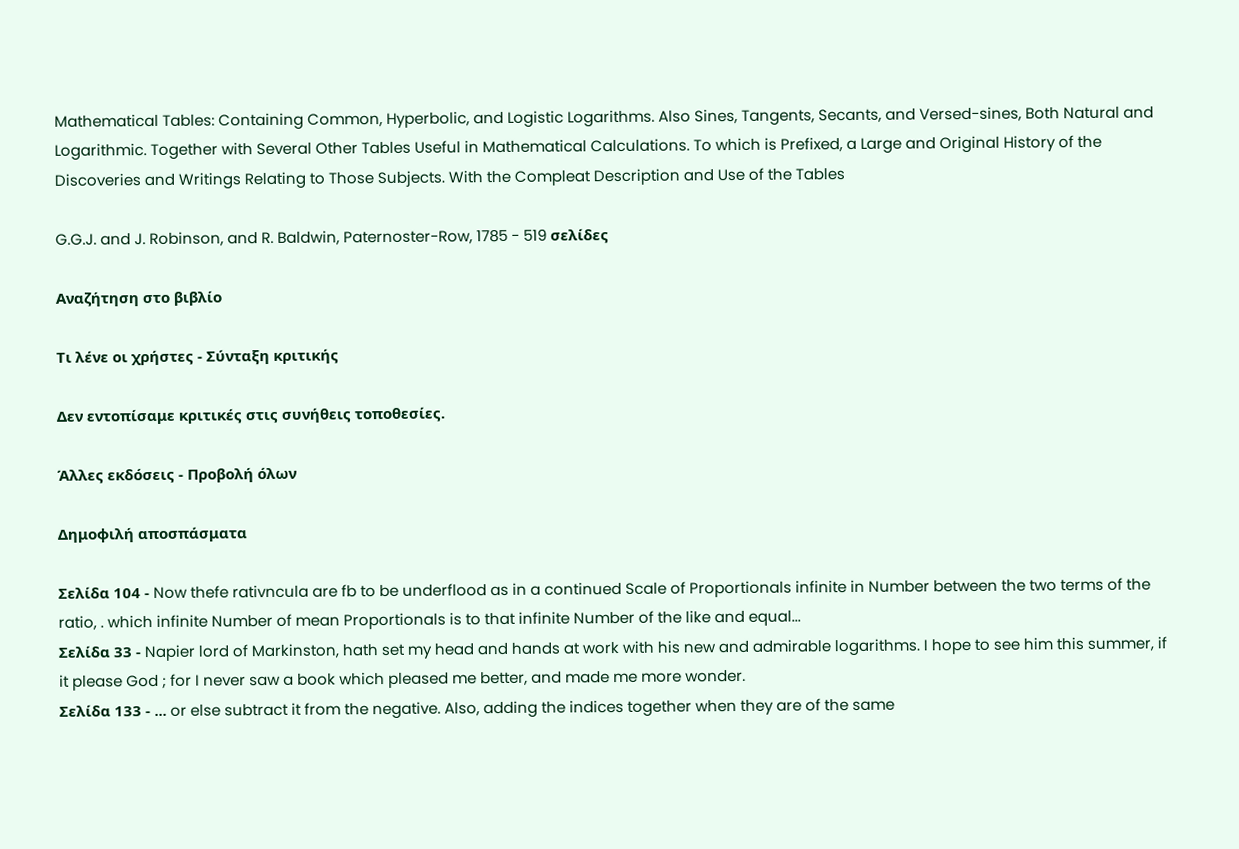Mathematical Tables: Containing Common, Hyperbolic, and Logistic Logarithms. Also Sines, Tangents, Secants, and Versed-sines, Both Natural and Logarithmic. Together with Several Other Tables Useful in Mathematical Calculations. To which is Prefixed, a Large and Original History of the Discoveries and Writings Relating to Those Subjects. With the Compleat Description and Use of the Tables

G.G.J. and J. Robinson, and R. Baldwin, Paternoster-Row, 1785 - 519 σελίδες

Αναζήτηση στο βιβλίο

Τι λένε οι χρήστες - Σύνταξη κριτικής

Δεν εντοπίσαμε κριτικές στις συνήθεις τοποθεσίες.

Άλλες εκδόσεις - Προβολή όλων

Δημοφιλή αποσπάσματα

Σελίδα 104 - Now thefe rativncula are fb to be underflood as in a continued Scale of Proportionals infinite in Number between the two terms of the ratio, . which infinite Number of mean Proportionals is to that infinite Number of the like and equal...
Σελίδα 33 - Napier lord of Markinston, hath set my head and hands at work with his new and admirable logarithms. I hope to see him this summer, if it please God ; for I never saw a book which pleased me better, and made me more wonder.
Σελίδα 133 - ... or else subtract it from the negative. Also, adding the indices together when they are of the same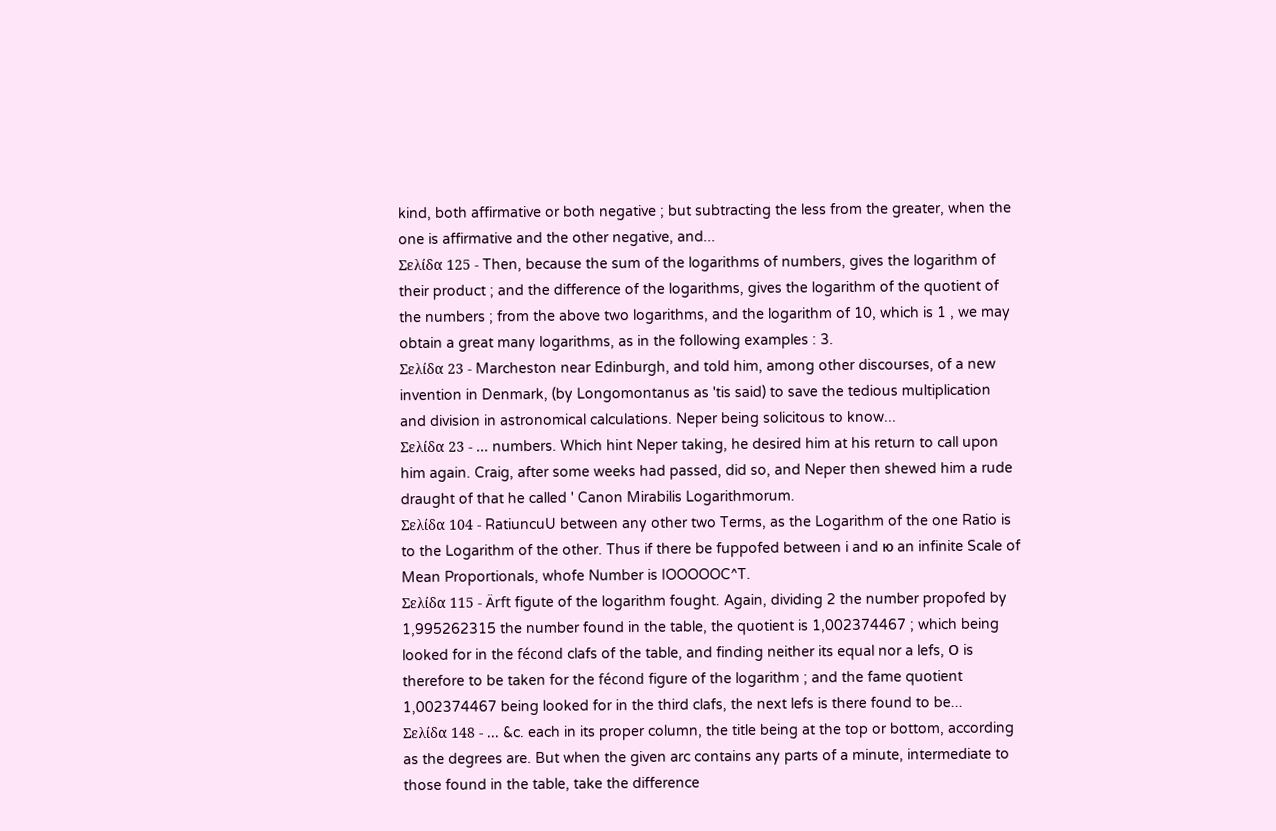kind, both affirmative or both negative ; but subtracting the less from the greater, when the one is affirmative and the other negative, and...
Σελίδα 125 - Then, because the sum of the logarithms of numbers, gives the logarithm of their product ; and the difference of the logarithms, gives the logarithm of the quotient of the numbers ; from the above two logarithms, and the logarithm of 10, which is 1 , we may obtain a great many logarithms, as in the following examples : 3.
Σελίδα 23 - Marcheston near Edinburgh, and told him, among other discourses, of a new invention in Denmark, (by Longomontanus as 'tis said) to save the tedious multiplication and division in astronomical calculations. Neper being solicitous to know...
Σελίδα 23 - ... numbers. Which hint Neper taking, he desired him at his return to call upon him again. Craig, after some weeks had passed, did so, and Neper then shewed him a rude draught of that he called ' Canon Mirabilis Logarithmorum.
Σελίδα 104 - RatiuncuU between any other two Terms, as the Logarithm of the one Ratio is to the Logarithm of the other. Thus if there be fuppofed between i and ю an infinite Scale of Mean Proportionals, whofe Number is IOOOOOC^T.
Σελίδα 115 - Ärft figute of the logarithm fought. Again, dividing 2 the number propofed by 1,995262315 the number found in the table, the quotient is 1,002374467 ; which being looked for in the fécond clafs of the table, and finding neither its equal nor a lefs, О is therefore to be taken for the fécond figure of the logarithm ; and the fame quotient 1,002374467 being looked for in the third clafs, the next lefs is there found to be...
Σελίδα 148 - ... &c. each in its proper column, the title being at the top or bottom, according as the degrees are. But when the given arc contains any parts of a minute, intermediate to those found in the table, take the difference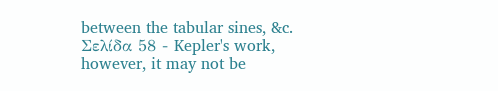between the tabular sines, &c.
Σελίδα 58 - Kepler's work, however, it may not be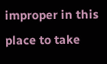improper in this place to take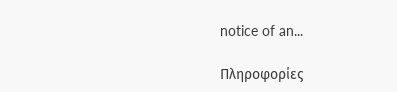notice of an...

Πληροφορίες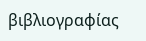βιβλιογραφίας